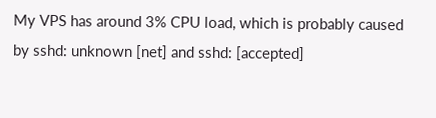My VPS has around 3% CPU load, which is probably caused by sshd: unknown [net] and sshd: [accepted]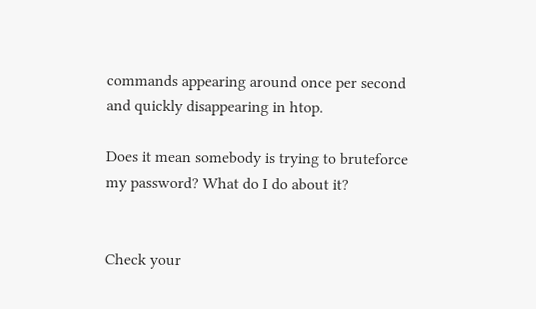commands appearing around once per second and quickly disappearing in htop.

Does it mean somebody is trying to bruteforce my password? What do I do about it?


Check your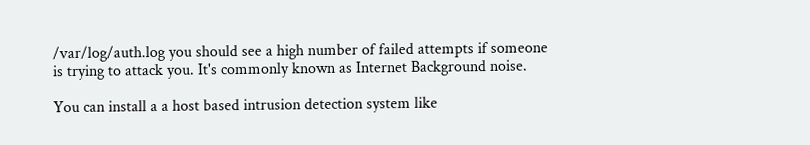/var/log/auth.log you should see a high number of failed attempts if someone is trying to attack you. It's commonly known as Internet Background noise.

You can install a a host based intrusion detection system like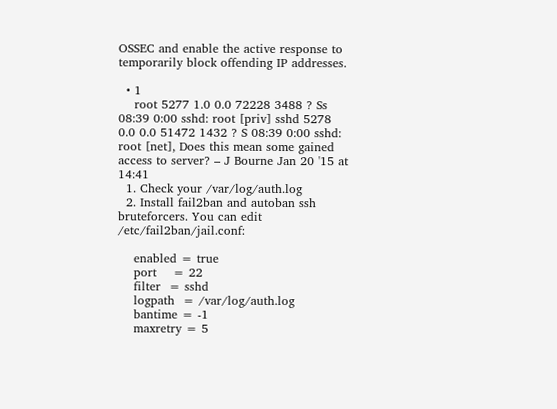OSSEC and enable the active response to temporarily block offending IP addresses.

  • 1
    root 5277 1.0 0.0 72228 3488 ? Ss 08:39 0:00 sshd: root [priv] sshd 5278 0.0 0.0 51472 1432 ? S 08:39 0:00 sshd: root [net], Does this mean some gained access to server? – J Bourne Jan 20 '15 at 14:41
  1. Check your /var/log/auth.log
  2. Install fail2ban and autoban ssh bruteforcers. You can edit /etc/fail2ban/jail.conf:

    enabled = true
    port    = 22
    filter  = sshd
    logpath  = /var/log/auth.log
    bantime = -1
    maxretry = 5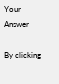Your Answer

By clicking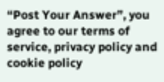“Post Your Answer”, you agree to our terms of service, privacy policy and cookie policy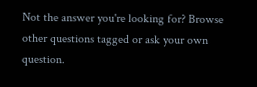Not the answer you're looking for? Browse other questions tagged or ask your own question.